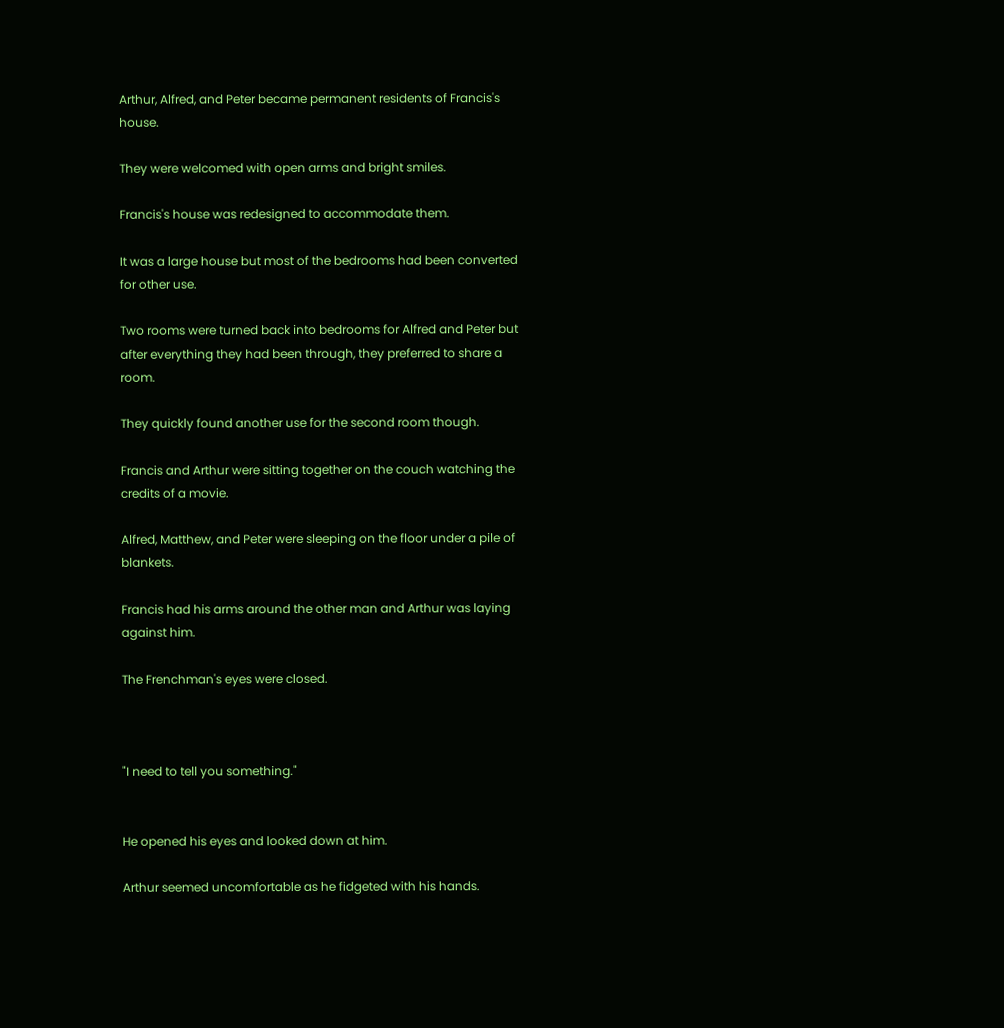Arthur, Alfred, and Peter became permanent residents of Francis's house.

They were welcomed with open arms and bright smiles.

Francis's house was redesigned to accommodate them.

It was a large house but most of the bedrooms had been converted for other use.

Two rooms were turned back into bedrooms for Alfred and Peter but after everything they had been through, they preferred to share a room.

They quickly found another use for the second room though.

Francis and Arthur were sitting together on the couch watching the credits of a movie.

Alfred, Matthew, and Peter were sleeping on the floor under a pile of blankets.

Francis had his arms around the other man and Arthur was laying against him.

The Frenchman's eyes were closed.



"I need to tell you something."


He opened his eyes and looked down at him.

Arthur seemed uncomfortable as he fidgeted with his hands.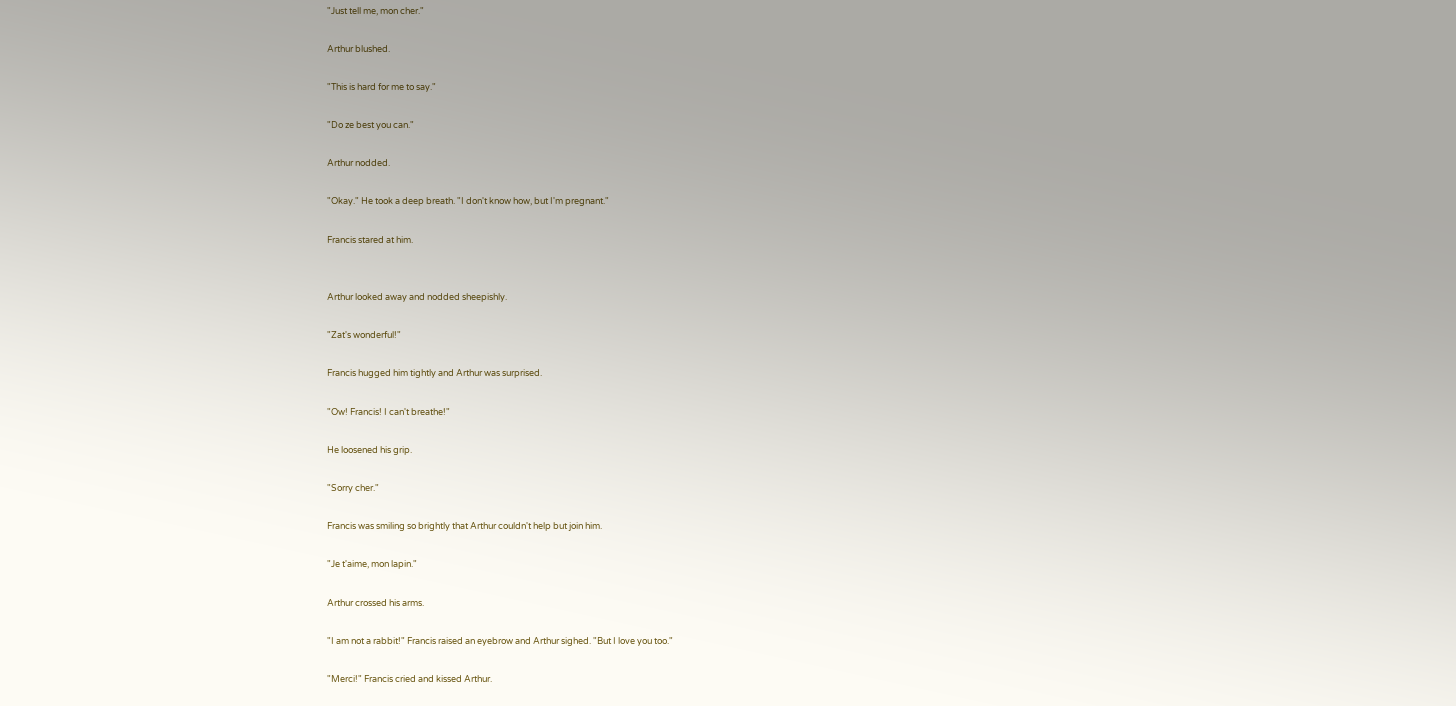"Just tell me, mon cher."

Arthur blushed.

"This is hard for me to say."

"Do ze best you can."

Arthur nodded.

"Okay." He took a deep breath. "I don't know how, but I'm pregnant."

Francis stared at him.


Arthur looked away and nodded sheepishly.

"Zat's wonderful!"

Francis hugged him tightly and Arthur was surprised.

"Ow! Francis! I can't breathe!"

He loosened his grip.

"Sorry cher."

Francis was smiling so brightly that Arthur couldn't help but join him.

"Je t'aime, mon lapin."

Arthur crossed his arms.

"I am not a rabbit!" Francis raised an eyebrow and Arthur sighed. "But I love you too."

"Merci!" Francis cried and kissed Arthur.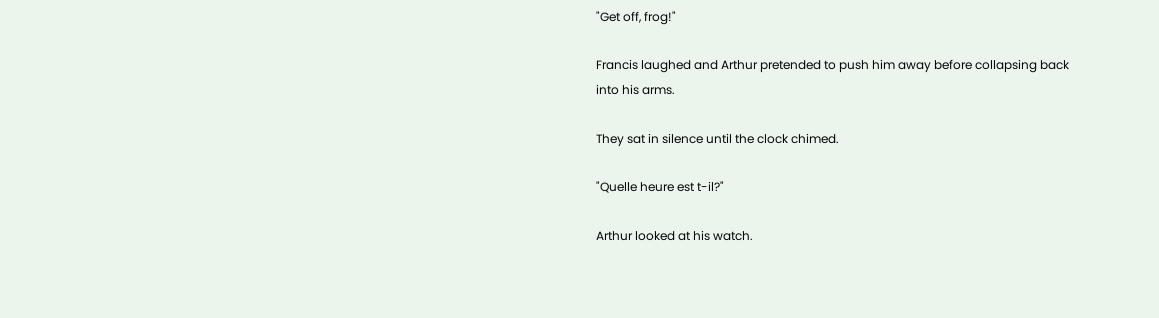"Get off, frog!"

Francis laughed and Arthur pretended to push him away before collapsing back into his arms.

They sat in silence until the clock chimed.

"Quelle heure est t-il?"

Arthur looked at his watch.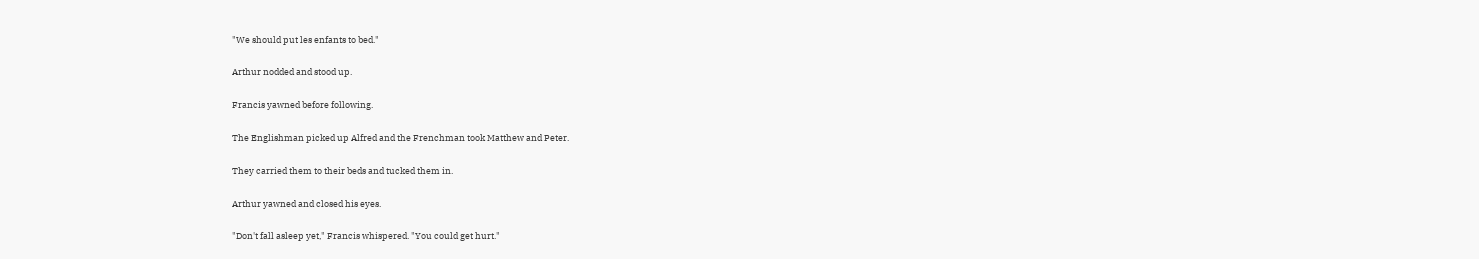"We should put les enfants to bed."

Arthur nodded and stood up.

Francis yawned before following.

The Englishman picked up Alfred and the Frenchman took Matthew and Peter.

They carried them to their beds and tucked them in.

Arthur yawned and closed his eyes.

"Don't fall asleep yet," Francis whispered. "You could get hurt."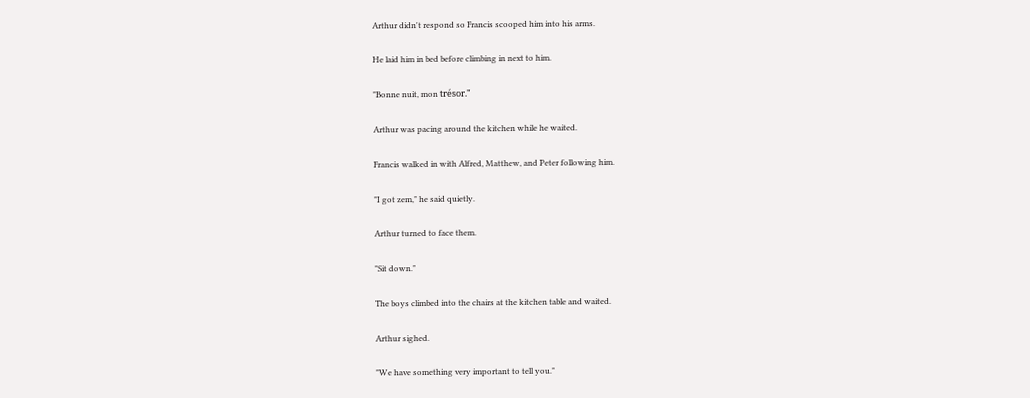Arthur didn't respond so Francis scooped him into his arms.

He laid him in bed before climbing in next to him.

"Bonne nuit, mon trésor."

Arthur was pacing around the kitchen while he waited.

Francis walked in with Alfred, Matthew, and Peter following him.

"I got zem," he said quietly.

Arthur turned to face them.

"Sit down."

The boys climbed into the chairs at the kitchen table and waited.

Arthur sighed.

"We have something very important to tell you."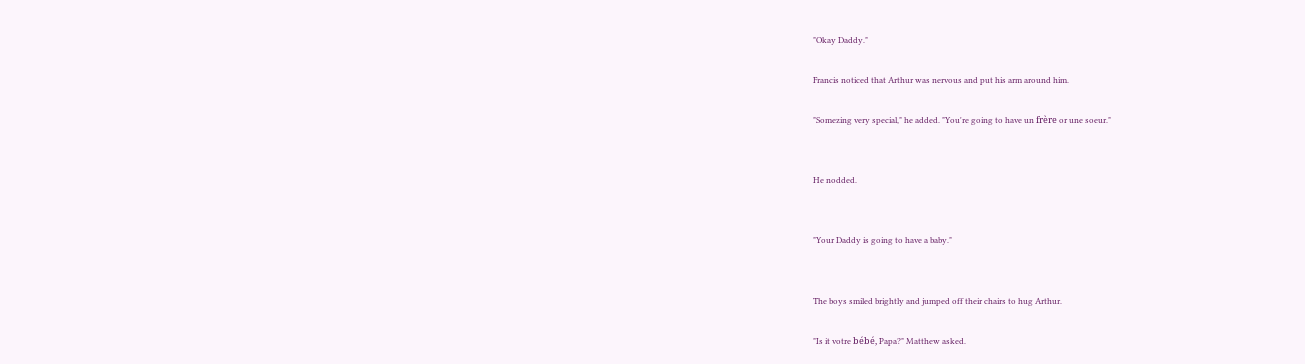"Okay Daddy."

Francis noticed that Arthur was nervous and put his arm around him.

"Somezing very special," he added. "You're going to have un frère or une soeur."


He nodded.


"Your Daddy is going to have a baby."


The boys smiled brightly and jumped off their chairs to hug Arthur.

"Is it votre bébé, Papa?" Matthew asked.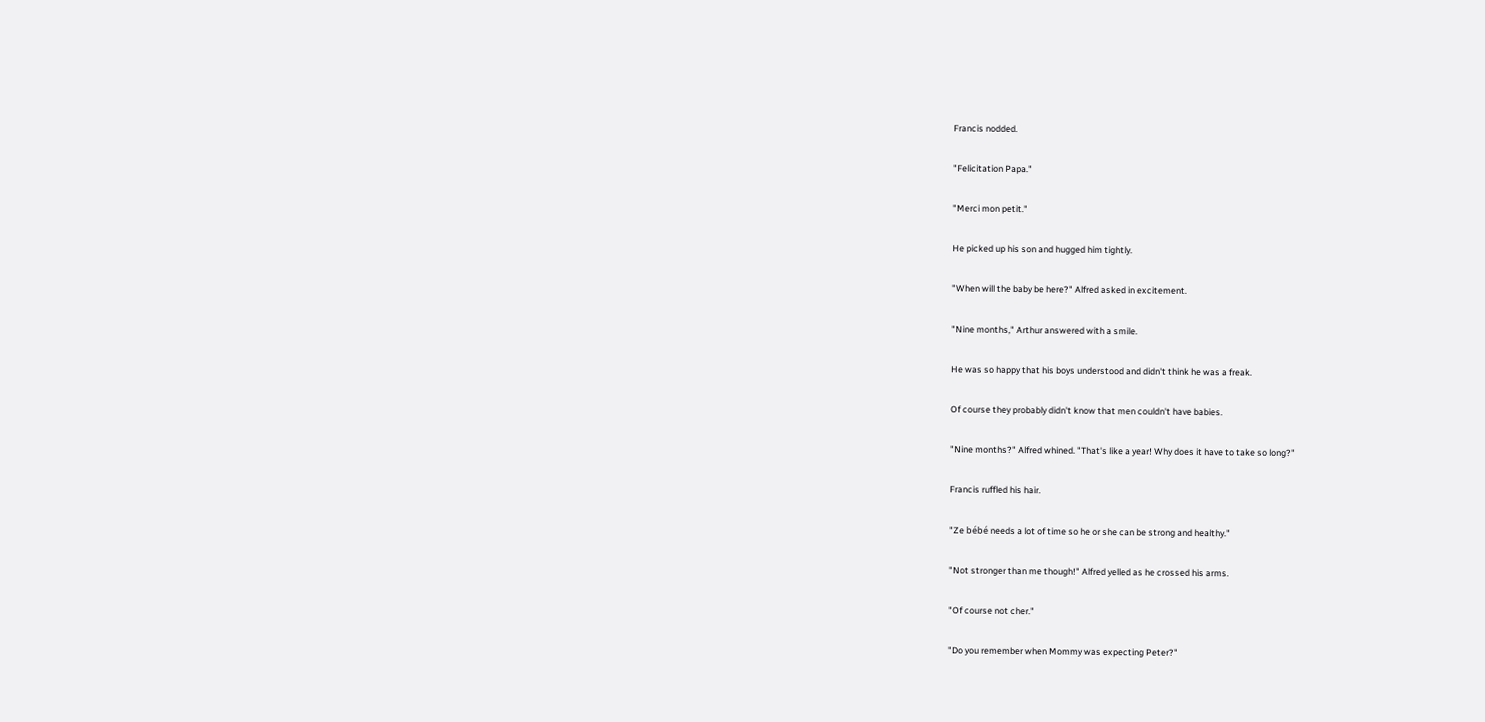Francis nodded.

"Felicitation Papa."

"Merci mon petit."

He picked up his son and hugged him tightly.

"When will the baby be here?" Alfred asked in excitement.

"Nine months," Arthur answered with a smile.

He was so happy that his boys understood and didn't think he was a freak.

Of course they probably didn't know that men couldn't have babies.

"Nine months?" Alfred whined. "That's like a year! Why does it have to take so long?"

Francis ruffled his hair.

"Ze bébé needs a lot of time so he or she can be strong and healthy."

"Not stronger than me though!" Alfred yelled as he crossed his arms.

"Of course not cher."

"Do you remember when Mommy was expecting Peter?"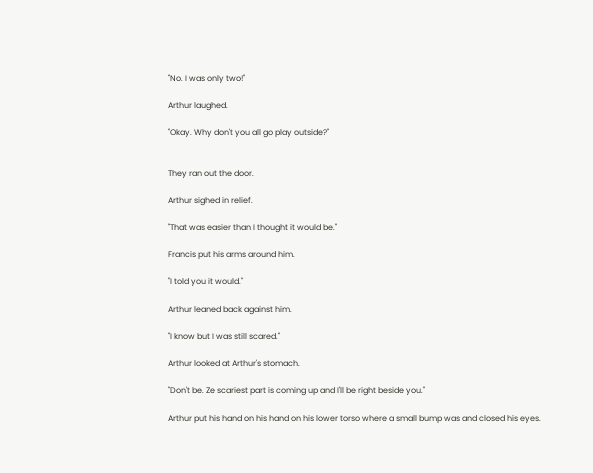"No. I was only two!"

Arthur laughed.

"Okay. Why don't you all go play outside?"


They ran out the door.

Arthur sighed in relief.

"That was easier than I thought it would be."

Francis put his arms around him.

"I told you it would."

Arthur leaned back against him.

"I know but I was still scared."

Arthur looked at Arthur's stomach.

"Don't be. Ze scariest part is coming up and I'll be right beside you."

Arthur put his hand on his hand on his lower torso where a small bump was and closed his eyes.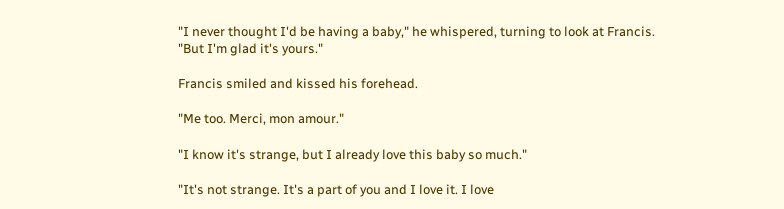"I never thought I'd be having a baby," he whispered, turning to look at Francis. "But I'm glad it's yours."

Francis smiled and kissed his forehead.

"Me too. Merci, mon amour."

"I know it's strange, but I already love this baby so much."

"It's not strange. It's a part of you and I love it. I love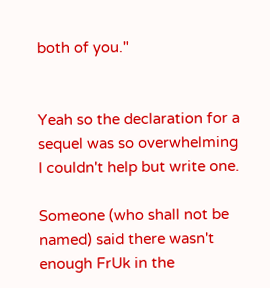both of you."


Yeah so the declaration for a sequel was so overwhelming I couldn't help but write one.

Someone (who shall not be named) said there wasn't enough FrUk in the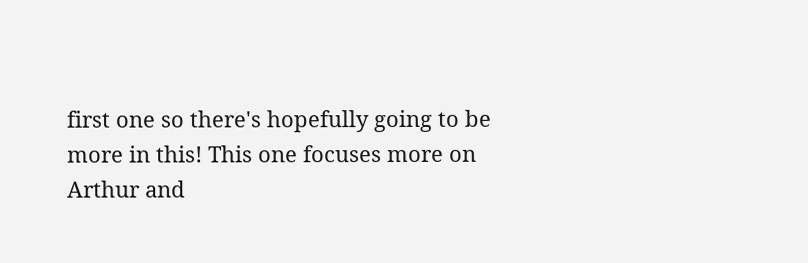first one so there's hopefully going to be more in this! This one focuses more on Arthur and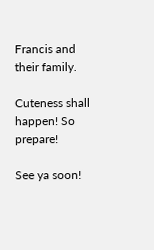Francis and their family.

Cuteness shall happen! So prepare!

See ya soon!